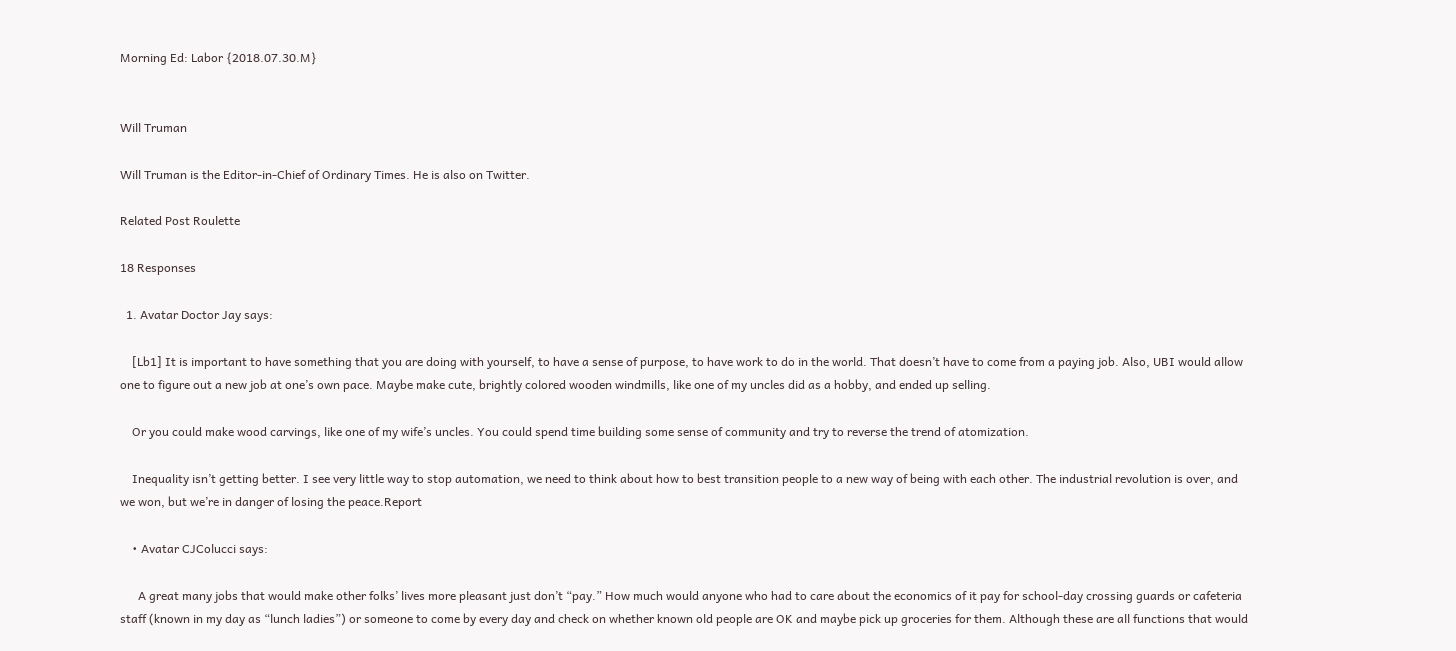Morning Ed: Labor {2018.07.30.M}


Will Truman

Will Truman is the Editor-in-Chief of Ordinary Times. He is also on Twitter.

Related Post Roulette

18 Responses

  1. Avatar Doctor Jay says:

    [Lb1] It is important to have something that you are doing with yourself, to have a sense of purpose, to have work to do in the world. That doesn’t have to come from a paying job. Also, UBI would allow one to figure out a new job at one’s own pace. Maybe make cute, brightly colored wooden windmills, like one of my uncles did as a hobby, and ended up selling.

    Or you could make wood carvings, like one of my wife’s uncles. You could spend time building some sense of community and try to reverse the trend of atomization.

    Inequality isn’t getting better. I see very little way to stop automation, we need to think about how to best transition people to a new way of being with each other. The industrial revolution is over, and we won, but we’re in danger of losing the peace.Report

    • Avatar CJColucci says:

      A great many jobs that would make other folks’ lives more pleasant just don’t “pay.” How much would anyone who had to care about the economics of it pay for school-day crossing guards or cafeteria staff (known in my day as “lunch ladies”) or someone to come by every day and check on whether known old people are OK and maybe pick up groceries for them. Although these are all functions that would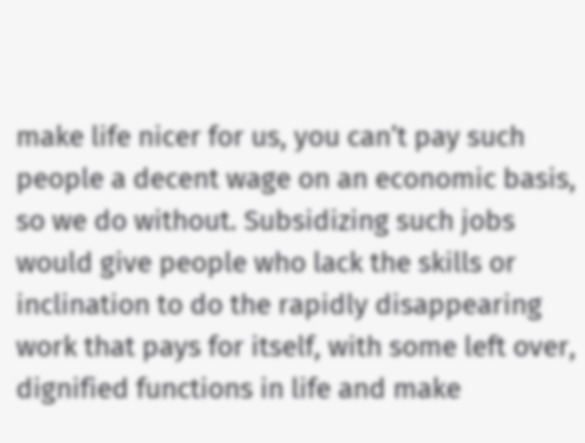make life nicer for us, you can’t pay such people a decent wage on an economic basis, so we do without. Subsidizing such jobs would give people who lack the skills or inclination to do the rapidly disappearing work that pays for itself, with some left over, dignified functions in life and make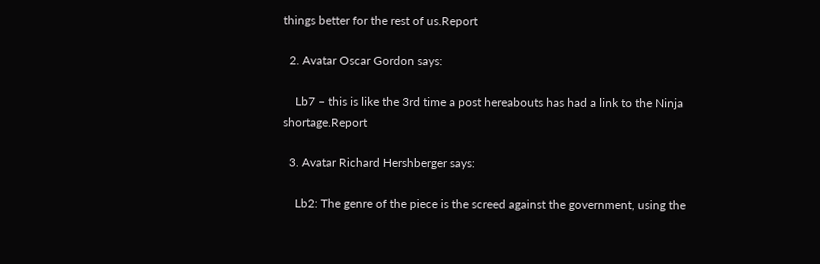things better for the rest of us.Report

  2. Avatar Oscar Gordon says:

    Lb7 – this is like the 3rd time a post hereabouts has had a link to the Ninja shortage.Report

  3. Avatar Richard Hershberger says:

    Lb2: The genre of the piece is the screed against the government, using the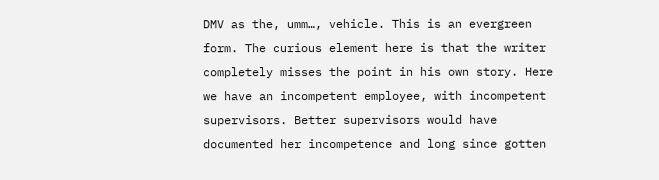DMV as the, umm…, vehicle. This is an evergreen form. The curious element here is that the writer completely misses the point in his own story. Here we have an incompetent employee, with incompetent supervisors. Better supervisors would have documented her incompetence and long since gotten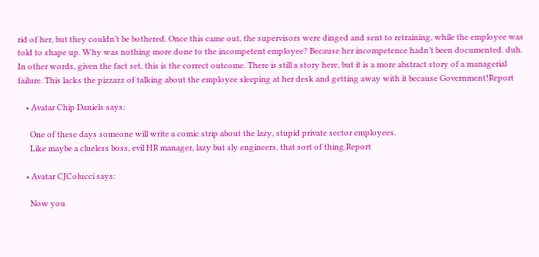rid of her, but they couldn’t be bothered. Once this came out, the supervisors were dinged and sent to retraining, while the employee was told to shape up. Why was nothing more done to the incompetent employee? Because her incompetence hadn’t been documented. duh. In other words, given the fact set, this is the correct outcome. There is still a story here, but it is a more abstract story of a managerial failure. This lacks the pizzazz of talking about the employee sleeping at her desk and getting away with it because Government!Report

    • Avatar Chip Daniels says:

      One of these days someone will write a comic strip about the lazy, stupid private sector employees.
      Like maybe a clueless boss, evil HR manager, lazy but sly engineers, that sort of thing.Report

    • Avatar CJColucci says:

      Now you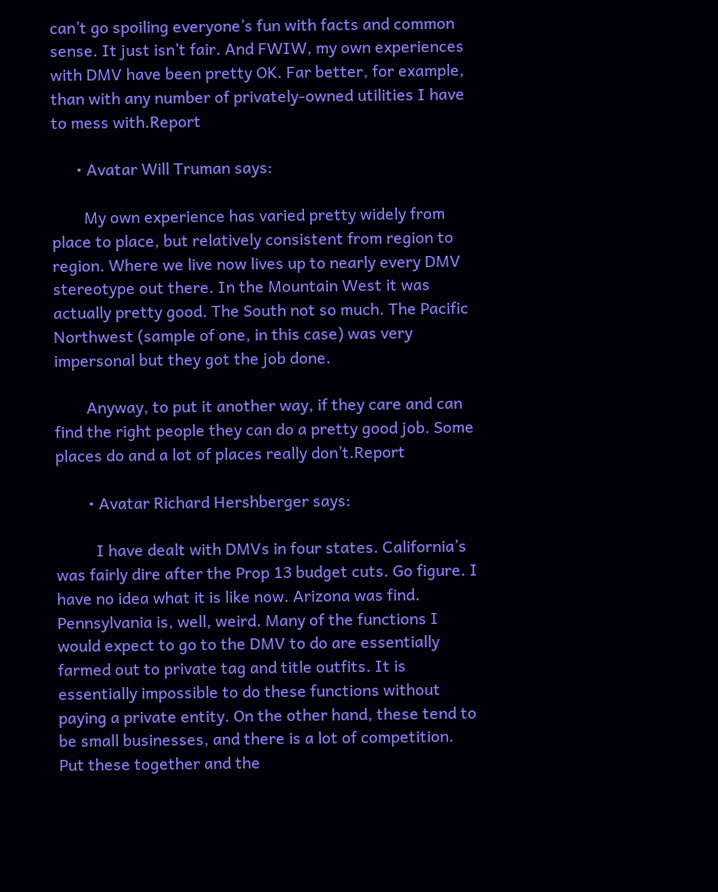can’t go spoiling everyone’s fun with facts and common sense. It just isn’t fair. And FWIW, my own experiences with DMV have been pretty OK. Far better, for example, than with any number of privately-owned utilities I have to mess with.Report

      • Avatar Will Truman says:

        My own experience has varied pretty widely from place to place, but relatively consistent from region to region. Where we live now lives up to nearly every DMV stereotype out there. In the Mountain West it was actually pretty good. The South not so much. The Pacific Northwest (sample of one, in this case) was very impersonal but they got the job done.

        Anyway, to put it another way, if they care and can find the right people they can do a pretty good job. Some places do and a lot of places really don’t.Report

        • Avatar Richard Hershberger says:

          I have dealt with DMVs in four states. California’s was fairly dire after the Prop 13 budget cuts. Go figure. I have no idea what it is like now. Arizona was find. Pennsylvania is, well, weird. Many of the functions I would expect to go to the DMV to do are essentially farmed out to private tag and title outfits. It is essentially impossible to do these functions without paying a private entity. On the other hand, these tend to be small businesses, and there is a lot of competition. Put these together and the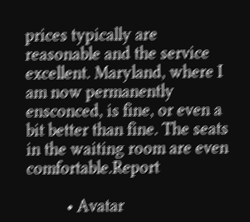prices typically are reasonable and the service excellent. Maryland, where I am now permanently ensconced, is fine, or even a bit better than fine. The seats in the waiting room are even comfortable.Report

          • Avatar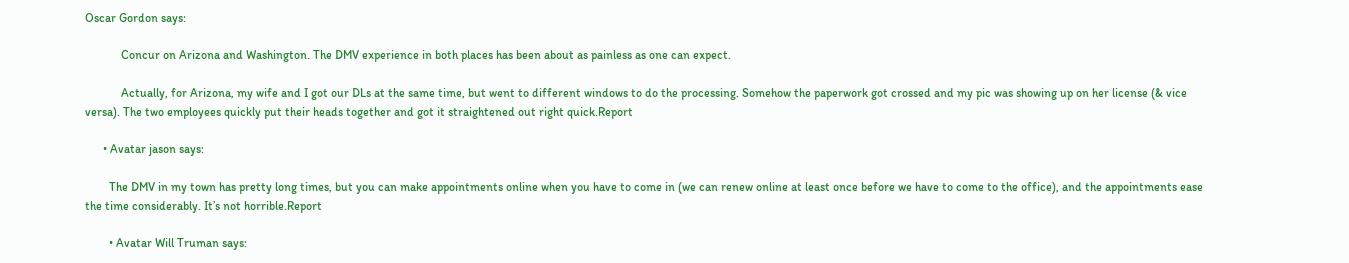Oscar Gordon says:

            Concur on Arizona and Washington. The DMV experience in both places has been about as painless as one can expect.

            Actually, for Arizona, my wife and I got our DLs at the same time, but went to different windows to do the processing. Somehow the paperwork got crossed and my pic was showing up on her license (& vice versa). The two employees quickly put their heads together and got it straightened out right quick.Report

      • Avatar jason says:

        The DMV in my town has pretty long times, but you can make appointments online when you have to come in (we can renew online at least once before we have to come to the office), and the appointments ease the time considerably. It’s not horrible.Report

        • Avatar Will Truman says: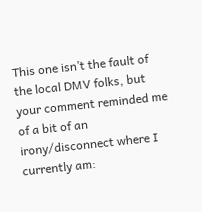This one isn’t the fault of the local DMV folks, but your comment reminded me of a bit of an irony/disconnect where I currently am: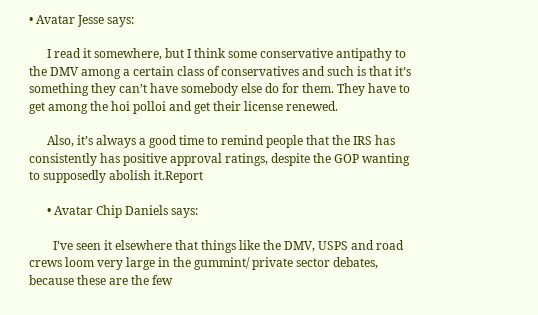• Avatar Jesse says:

      I read it somewhere, but I think some conservative antipathy to the DMV among a certain class of conservatives and such is that it’s something they can’t have somebody else do for them. They have to get among the hoi polloi and get their license renewed.

      Also, it’s always a good time to remind people that the IRS has consistently has positive approval ratings, despite the GOP wanting to supposedly abolish it.Report

      • Avatar Chip Daniels says:

        I’ve seen it elsewhere that things like the DMV, USPS and road crews loom very large in the gummint/ private sector debates, because these are the few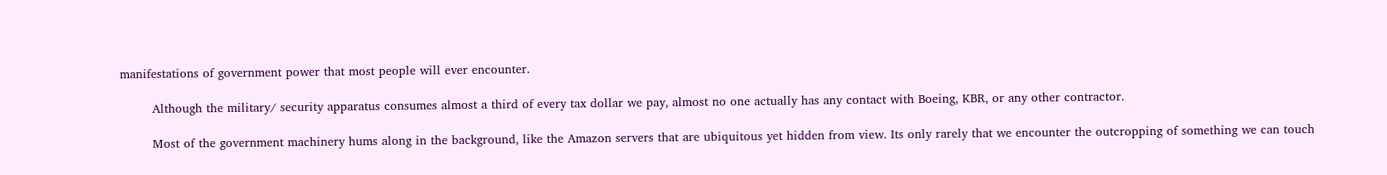manifestations of government power that most people will ever encounter.

        Although the military/ security apparatus consumes almost a third of every tax dollar we pay, almost no one actually has any contact with Boeing, KBR, or any other contractor.

        Most of the government machinery hums along in the background, like the Amazon servers that are ubiquitous yet hidden from view. Its only rarely that we encounter the outcropping of something we can touch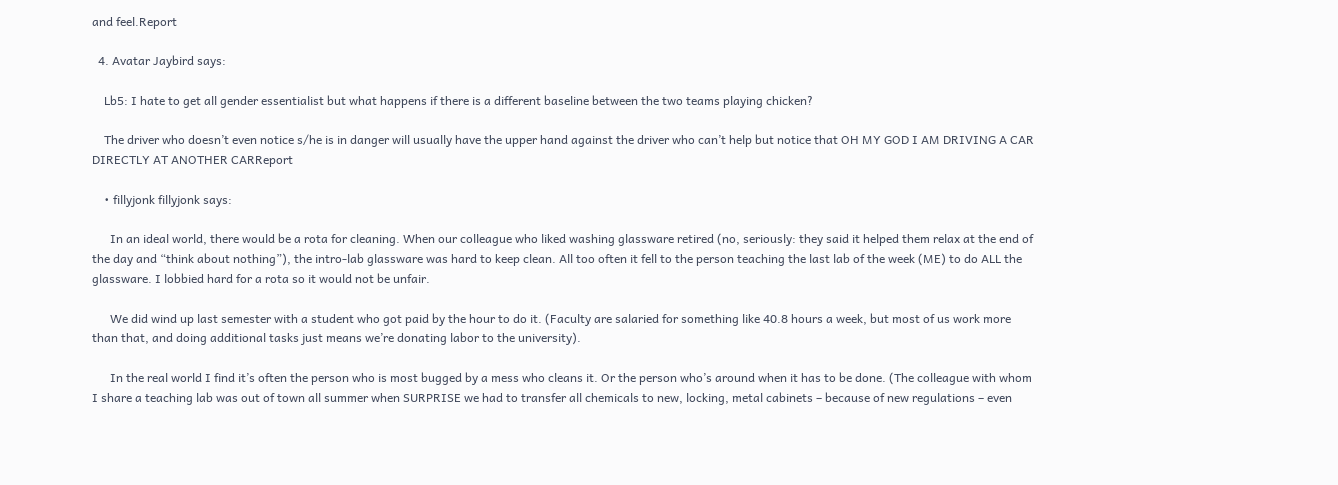and feel.Report

  4. Avatar Jaybird says:

    Lb5: I hate to get all gender essentialist but what happens if there is a different baseline between the two teams playing chicken?

    The driver who doesn’t even notice s/he is in danger will usually have the upper hand against the driver who can’t help but notice that OH MY GOD I AM DRIVING A CAR DIRECTLY AT ANOTHER CARReport

    • fillyjonk fillyjonk says:

      In an ideal world, there would be a rota for cleaning. When our colleague who liked washing glassware retired (no, seriously: they said it helped them relax at the end of the day and “think about nothing”), the intro-lab glassware was hard to keep clean. All too often it fell to the person teaching the last lab of the week (ME) to do ALL the glassware. I lobbied hard for a rota so it would not be unfair.

      We did wind up last semester with a student who got paid by the hour to do it. (Faculty are salaried for something like 40.8 hours a week, but most of us work more than that, and doing additional tasks just means we’re donating labor to the university).

      In the real world I find it’s often the person who is most bugged by a mess who cleans it. Or the person who’s around when it has to be done. (The colleague with whom I share a teaching lab was out of town all summer when SURPRISE we had to transfer all chemicals to new, locking, metal cabinets – because of new regulations – even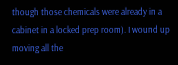though those chemicals were already in a cabinet in a locked prep room). I wound up moving all the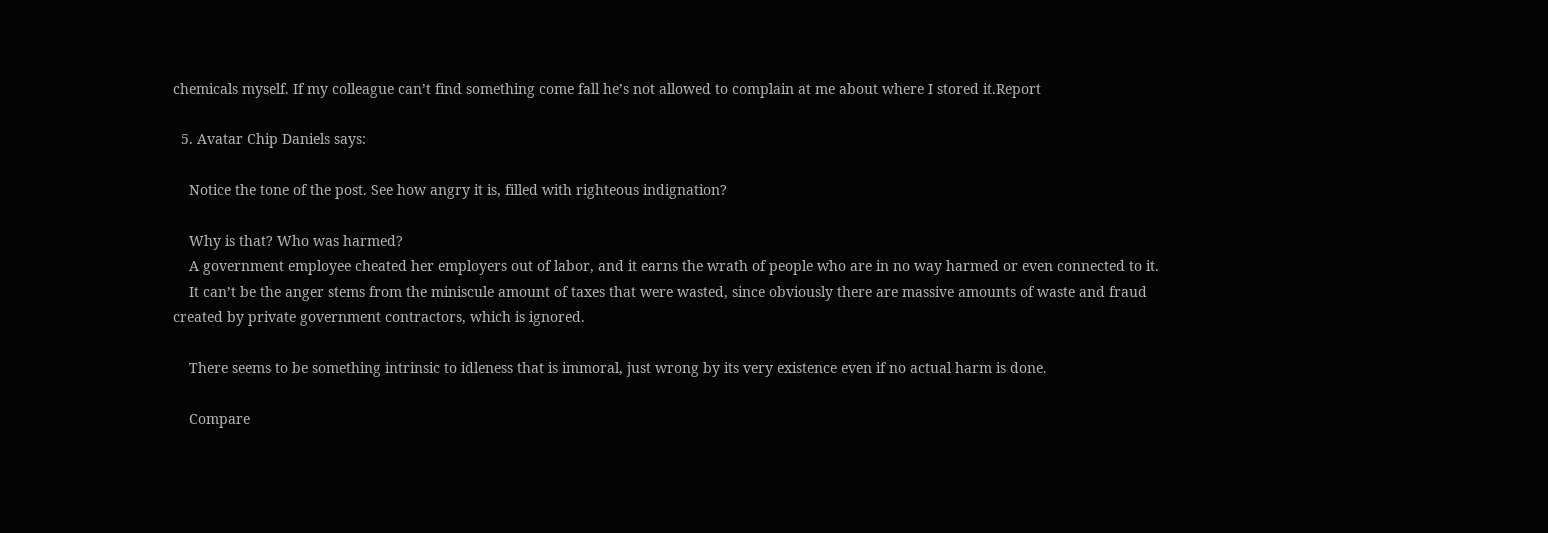chemicals myself. If my colleague can’t find something come fall he’s not allowed to complain at me about where I stored it.Report

  5. Avatar Chip Daniels says:

    Notice the tone of the post. See how angry it is, filled with righteous indignation?

    Why is that? Who was harmed?
    A government employee cheated her employers out of labor, and it earns the wrath of people who are in no way harmed or even connected to it.
    It can’t be the anger stems from the miniscule amount of taxes that were wasted, since obviously there are massive amounts of waste and fraud created by private government contractors, which is ignored.

    There seems to be something intrinsic to idleness that is immoral, just wrong by its very existence even if no actual harm is done.

    Compare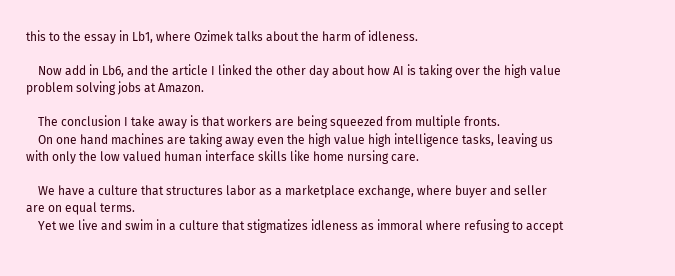this to the essay in Lb1, where Ozimek talks about the harm of idleness.

    Now add in Lb6, and the article I linked the other day about how AI is taking over the high value problem solving jobs at Amazon.

    The conclusion I take away is that workers are being squeezed from multiple fronts.
    On one hand machines are taking away even the high value high intelligence tasks, leaving us with only the low valued human interface skills like home nursing care.

    We have a culture that structures labor as a marketplace exchange, where buyer and seller are on equal terms.
    Yet we live and swim in a culture that stigmatizes idleness as immoral where refusing to accept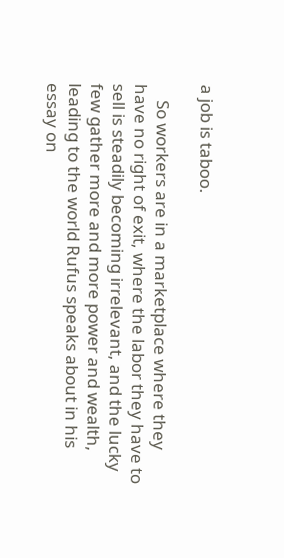a job is taboo.

    So workers are in a marketplace where they have no right of exit, where the labor they have to sell is steadily becoming irrelevant, and the lucky few gather more and more power and wealth, leading to the world Rufus speaks about in his essay on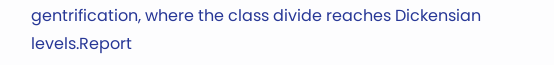gentrification, where the class divide reaches Dickensian levels.Report